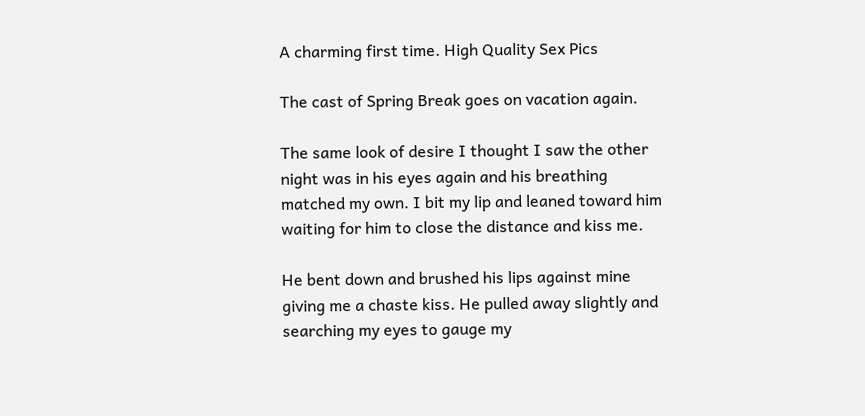A charming first time. High Quality Sex Pics

The cast of Spring Break goes on vacation again.

The same look of desire I thought I saw the other night was in his eyes again and his breathing matched my own. I bit my lip and leaned toward him waiting for him to close the distance and kiss me.

He bent down and brushed his lips against mine giving me a chaste kiss. He pulled away slightly and searching my eyes to gauge my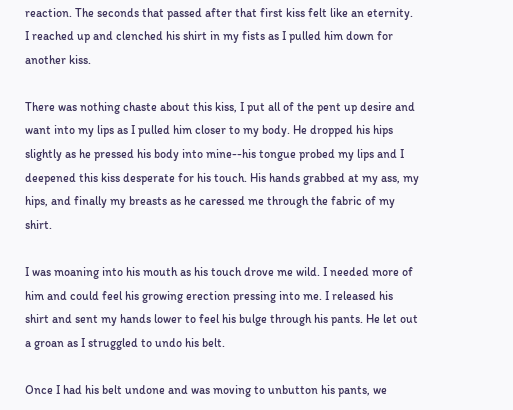reaction. The seconds that passed after that first kiss felt like an eternity. I reached up and clenched his shirt in my fists as I pulled him down for another kiss.

There was nothing chaste about this kiss, I put all of the pent up desire and want into my lips as I pulled him closer to my body. He dropped his hips slightly as he pressed his body into mine--his tongue probed my lips and I deepened this kiss desperate for his touch. His hands grabbed at my ass, my hips, and finally my breasts as he caressed me through the fabric of my shirt.

I was moaning into his mouth as his touch drove me wild. I needed more of him and could feel his growing erection pressing into me. I released his shirt and sent my hands lower to feel his bulge through his pants. He let out a groan as I struggled to undo his belt.

Once I had his belt undone and was moving to unbutton his pants, we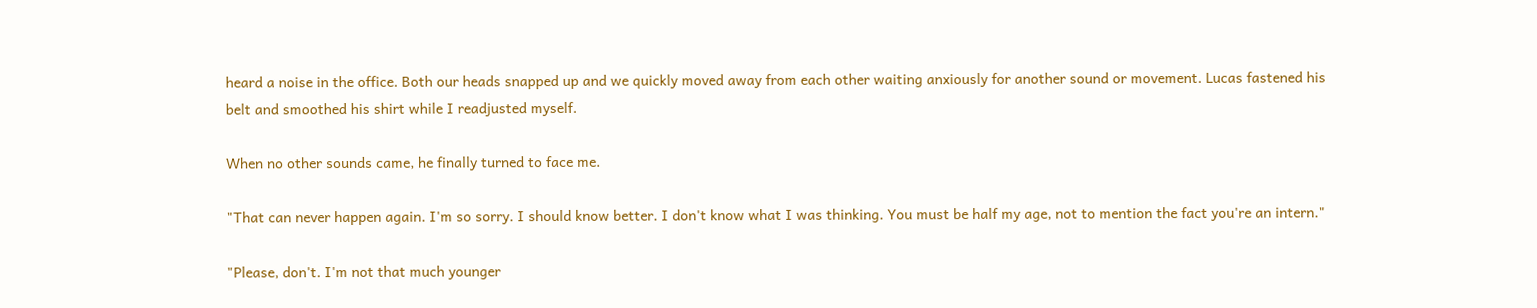heard a noise in the office. Both our heads snapped up and we quickly moved away from each other waiting anxiously for another sound or movement. Lucas fastened his belt and smoothed his shirt while I readjusted myself.

When no other sounds came, he finally turned to face me.

"That can never happen again. I'm so sorry. I should know better. I don't know what I was thinking. You must be half my age, not to mention the fact you're an intern."

"Please, don't. I'm not that much younger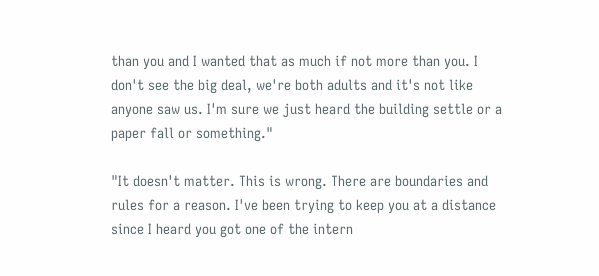than you and I wanted that as much if not more than you. I don't see the big deal, we're both adults and it's not like anyone saw us. I'm sure we just heard the building settle or a paper fall or something."

"It doesn't matter. This is wrong. There are boundaries and rules for a reason. I've been trying to keep you at a distance since I heard you got one of the intern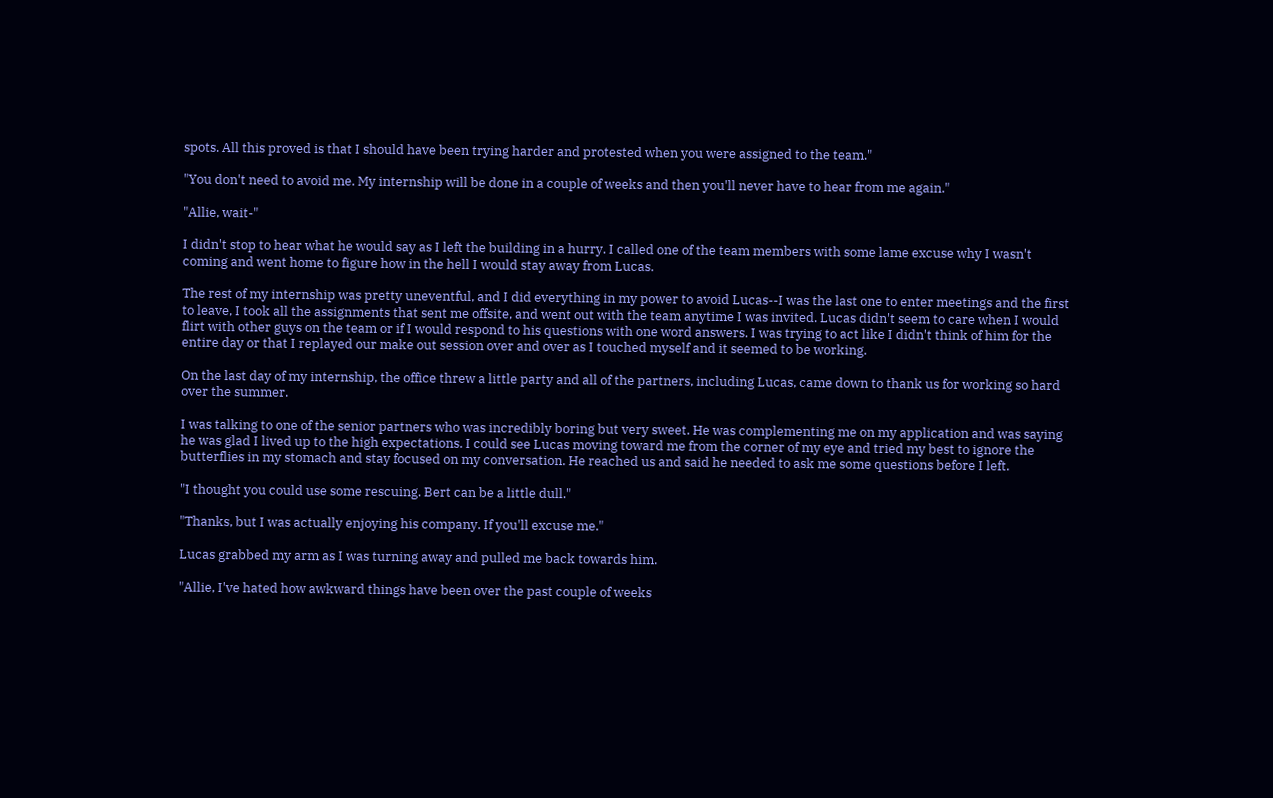spots. All this proved is that I should have been trying harder and protested when you were assigned to the team."

"You don't need to avoid me. My internship will be done in a couple of weeks and then you'll never have to hear from me again."

"Allie, wait-"

I didn't stop to hear what he would say as I left the building in a hurry. I called one of the team members with some lame excuse why I wasn't coming and went home to figure how in the hell I would stay away from Lucas.

The rest of my internship was pretty uneventful, and I did everything in my power to avoid Lucas--I was the last one to enter meetings and the first to leave, I took all the assignments that sent me offsite, and went out with the team anytime I was invited. Lucas didn't seem to care when I would flirt with other guys on the team or if I would respond to his questions with one word answers. I was trying to act like I didn't think of him for the entire day or that I replayed our make out session over and over as I touched myself and it seemed to be working.

On the last day of my internship, the office threw a little party and all of the partners, including Lucas, came down to thank us for working so hard over the summer.

I was talking to one of the senior partners who was incredibly boring but very sweet. He was complementing me on my application and was saying he was glad I lived up to the high expectations. I could see Lucas moving toward me from the corner of my eye and tried my best to ignore the butterflies in my stomach and stay focused on my conversation. He reached us and said he needed to ask me some questions before I left.

"I thought you could use some rescuing. Bert can be a little dull."

"Thanks, but I was actually enjoying his company. If you'll excuse me."

Lucas grabbed my arm as I was turning away and pulled me back towards him.

"Allie, I've hated how awkward things have been over the past couple of weeks